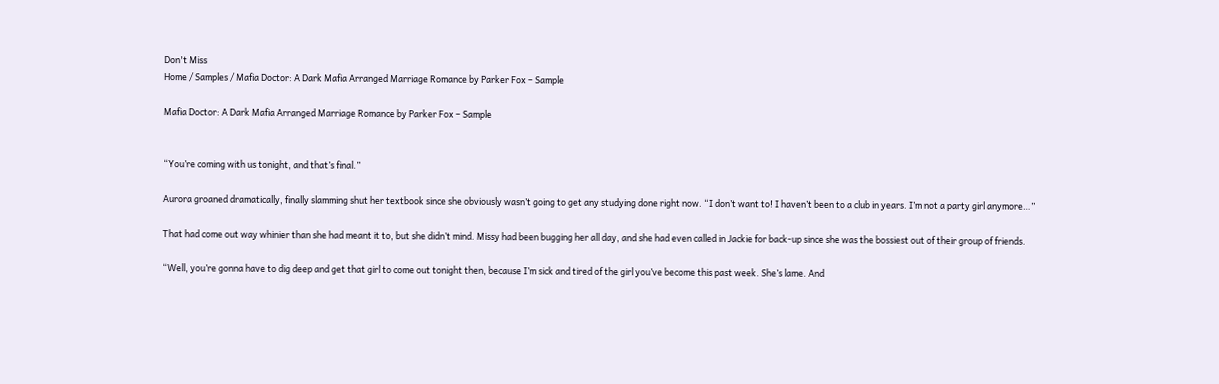Don't Miss
Home / Samples / Mafia Doctor: A Dark Mafia Arranged Marriage Romance by Parker Fox – Sample

Mafia Doctor: A Dark Mafia Arranged Marriage Romance by Parker Fox – Sample


“You’re coming with us tonight, and that’s final.”

Aurora groaned dramatically, finally slamming shut her textbook since she obviously wasn’t going to get any studying done right now. “I don’t want to! I haven’t been to a club in years. I’m not a party girl anymore…”

That had come out way whinier than she had meant it to, but she didn’t mind. Missy had been bugging her all day, and she had even called in Jackie for back-up since she was the bossiest out of their group of friends.

“Well, you’re gonna have to dig deep and get that girl to come out tonight then, because I’m sick and tired of the girl you’ve become this past week. She’s lame. And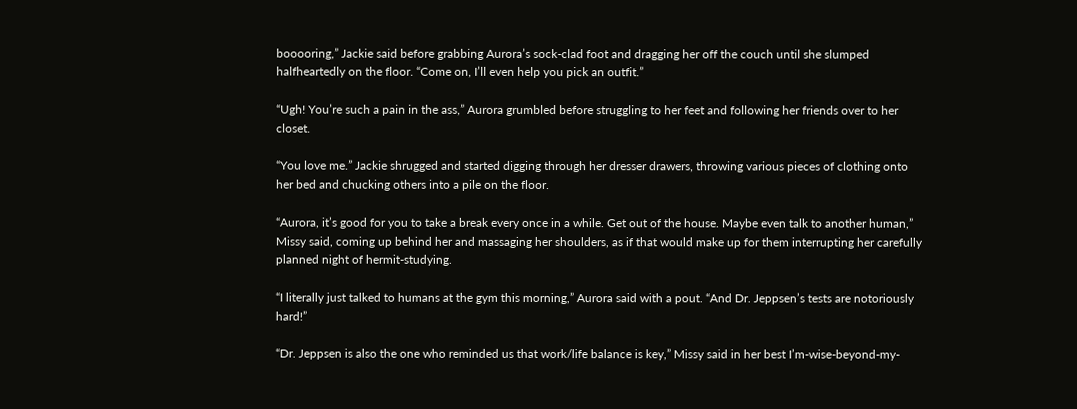booooring,” Jackie said before grabbing Aurora’s sock-clad foot and dragging her off the couch until she slumped halfheartedly on the floor. “Come on, I’ll even help you pick an outfit.”

“Ugh! You’re such a pain in the ass,” Aurora grumbled before struggling to her feet and following her friends over to her closet.

“You love me.” Jackie shrugged and started digging through her dresser drawers, throwing various pieces of clothing onto her bed and chucking others into a pile on the floor.

“Aurora, it’s good for you to take a break every once in a while. Get out of the house. Maybe even talk to another human,” Missy said, coming up behind her and massaging her shoulders, as if that would make up for them interrupting her carefully planned night of hermit-studying.

“I literally just talked to humans at the gym this morning,” Aurora said with a pout. “And Dr. Jeppsen’s tests are notoriously hard!”

“Dr. Jeppsen is also the one who reminded us that work/life balance is key,” Missy said in her best I’m-wise-beyond-my-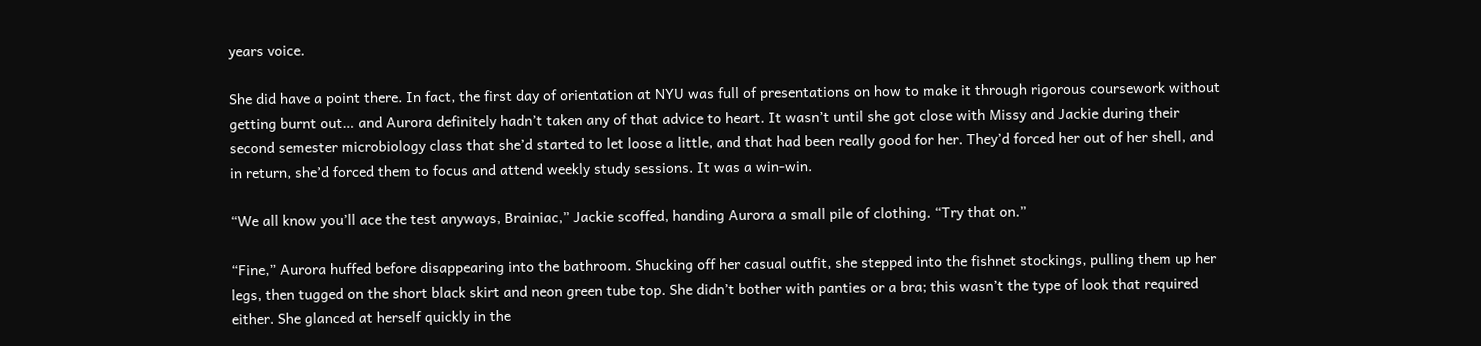years voice.

She did have a point there. In fact, the first day of orientation at NYU was full of presentations on how to make it through rigorous coursework without getting burnt out… and Aurora definitely hadn’t taken any of that advice to heart. It wasn’t until she got close with Missy and Jackie during their second semester microbiology class that she’d started to let loose a little, and that had been really good for her. They’d forced her out of her shell, and in return, she’d forced them to focus and attend weekly study sessions. It was a win-win.

“We all know you’ll ace the test anyways, Brainiac,” Jackie scoffed, handing Aurora a small pile of clothing. “Try that on.”

“Fine,” Aurora huffed before disappearing into the bathroom. Shucking off her casual outfit, she stepped into the fishnet stockings, pulling them up her legs, then tugged on the short black skirt and neon green tube top. She didn’t bother with panties or a bra; this wasn’t the type of look that required either. She glanced at herself quickly in the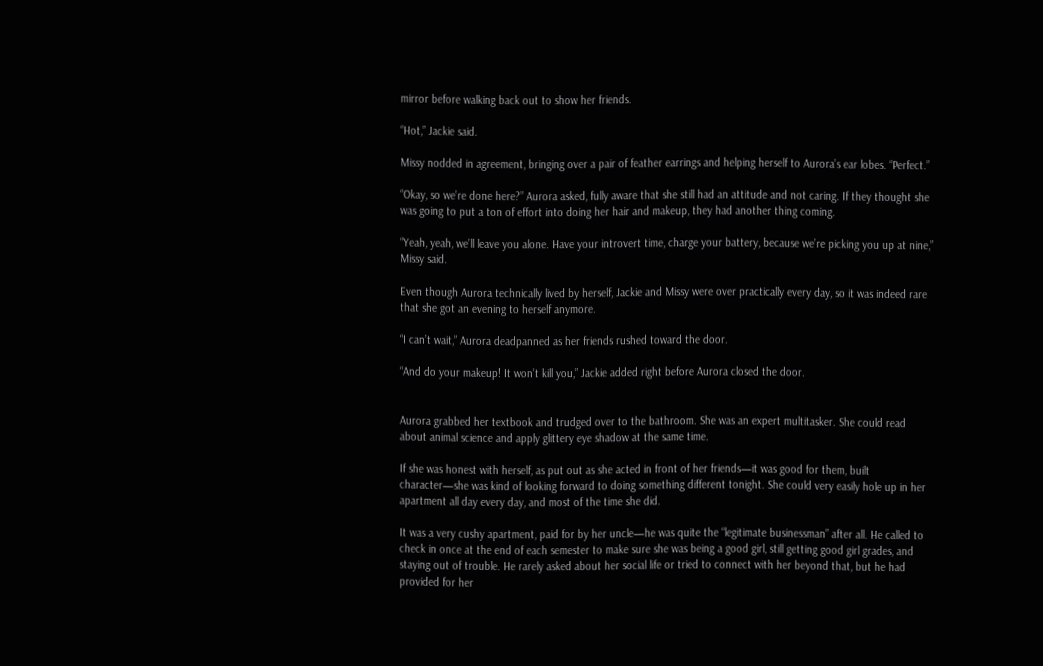mirror before walking back out to show her friends.

“Hot,” Jackie said.

Missy nodded in agreement, bringing over a pair of feather earrings and helping herself to Aurora’s ear lobes. “Perfect.”

“Okay, so we’re done here?” Aurora asked, fully aware that she still had an attitude and not caring. If they thought she was going to put a ton of effort into doing her hair and makeup, they had another thing coming.

“Yeah, yeah, we’ll leave you alone. Have your introvert time, charge your battery, because we’re picking you up at nine,” Missy said.

Even though Aurora technically lived by herself, Jackie and Missy were over practically every day, so it was indeed rare that she got an evening to herself anymore.

“I can’t wait,” Aurora deadpanned as her friends rushed toward the door.

“And do your makeup! It won’t kill you,” Jackie added right before Aurora closed the door.


Aurora grabbed her textbook and trudged over to the bathroom. She was an expert multitasker. She could read about animal science and apply glittery eye shadow at the same time.

If she was honest with herself, as put out as she acted in front of her friends—it was good for them, built character—she was kind of looking forward to doing something different tonight. She could very easily hole up in her apartment all day every day, and most of the time she did.

It was a very cushy apartment, paid for by her uncle—he was quite the “legitimate businessman” after all. He called to check in once at the end of each semester to make sure she was being a good girl, still getting good girl grades, and staying out of trouble. He rarely asked about her social life or tried to connect with her beyond that, but he had provided for her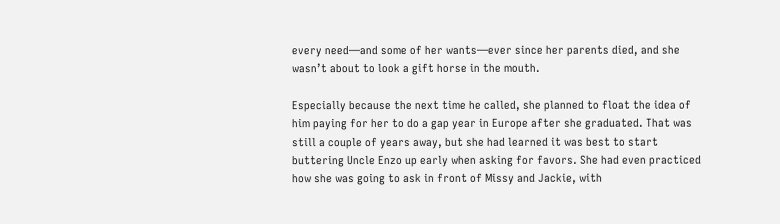every need—and some of her wants—ever since her parents died, and she wasn’t about to look a gift horse in the mouth.

Especially because the next time he called, she planned to float the idea of him paying for her to do a gap year in Europe after she graduated. That was still a couple of years away, but she had learned it was best to start buttering Uncle Enzo up early when asking for favors. She had even practiced how she was going to ask in front of Missy and Jackie, with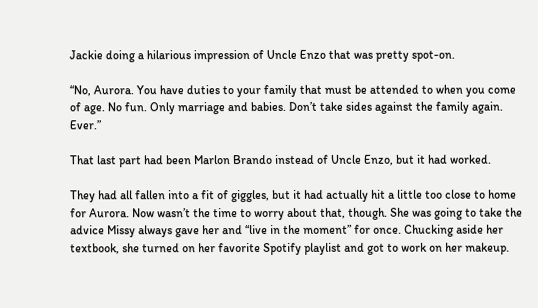Jackie doing a hilarious impression of Uncle Enzo that was pretty spot-on.

“No, Aurora. You have duties to your family that must be attended to when you come of age. No fun. Only marriage and babies. Don’t take sides against the family again. Ever.”

That last part had been Marlon Brando instead of Uncle Enzo, but it had worked.

They had all fallen into a fit of giggles, but it had actually hit a little too close to home for Aurora. Now wasn’t the time to worry about that, though. She was going to take the advice Missy always gave her and “live in the moment” for once. Chucking aside her textbook, she turned on her favorite Spotify playlist and got to work on her makeup.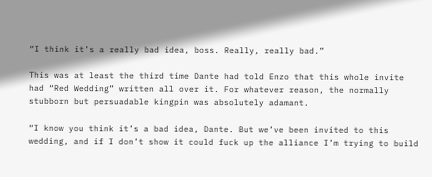“I think it’s a really bad idea, boss. Really, really bad.”

This was at least the third time Dante had told Enzo that this whole invite had “Red Wedding” written all over it. For whatever reason, the normally stubborn but persuadable kingpin was absolutely adamant.

“I know you think it’s a bad idea, Dante. But we’ve been invited to this wedding, and if I don’t show it could fuck up the alliance I’m trying to build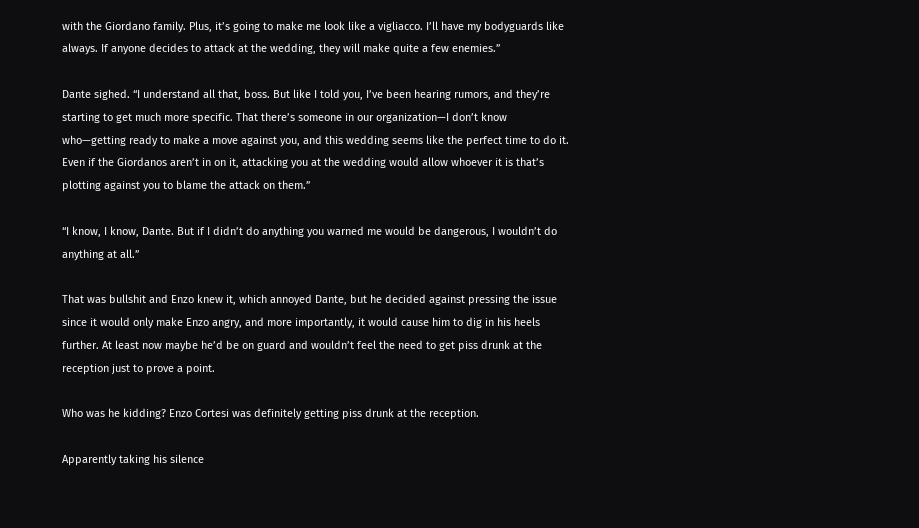with the Giordano family. Plus, it’s going to make me look like a vigliacco. I’ll have my bodyguards like always. If anyone decides to attack at the wedding, they will make quite a few enemies.”

Dante sighed. “I understand all that, boss. But like I told you, I’ve been hearing rumors, and they’re starting to get much more specific. That there’s someone in our organization—I don’t know who—getting ready to make a move against you, and this wedding seems like the perfect time to do it. Even if the Giordanos aren’t in on it, attacking you at the wedding would allow whoever it is that’s plotting against you to blame the attack on them.”

“I know, I know, Dante. But if I didn’t do anything you warned me would be dangerous, I wouldn’t do anything at all.”

That was bullshit and Enzo knew it, which annoyed Dante, but he decided against pressing the issue since it would only make Enzo angry, and more importantly, it would cause him to dig in his heels further. At least now maybe he’d be on guard and wouldn’t feel the need to get piss drunk at the reception just to prove a point.

Who was he kidding? Enzo Cortesi was definitely getting piss drunk at the reception.

Apparently taking his silence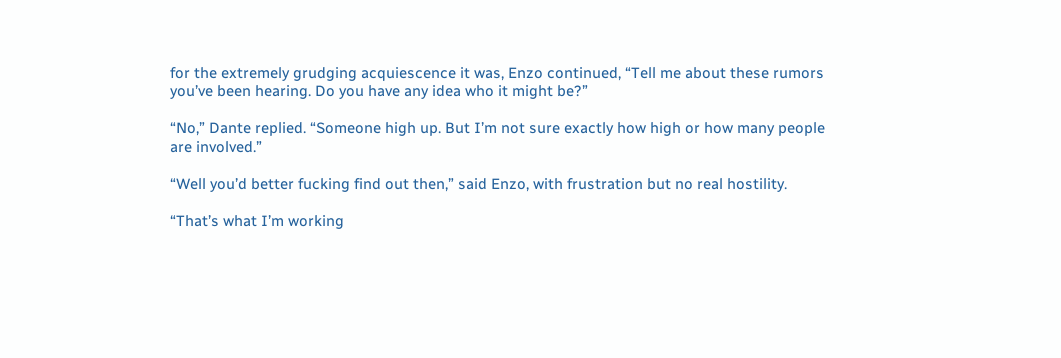for the extremely grudging acquiescence it was, Enzo continued, “Tell me about these rumors you’ve been hearing. Do you have any idea who it might be?”

“No,” Dante replied. “Someone high up. But I’m not sure exactly how high or how many people are involved.”

“Well you’d better fucking find out then,” said Enzo, with frustration but no real hostility.

“That’s what I’m working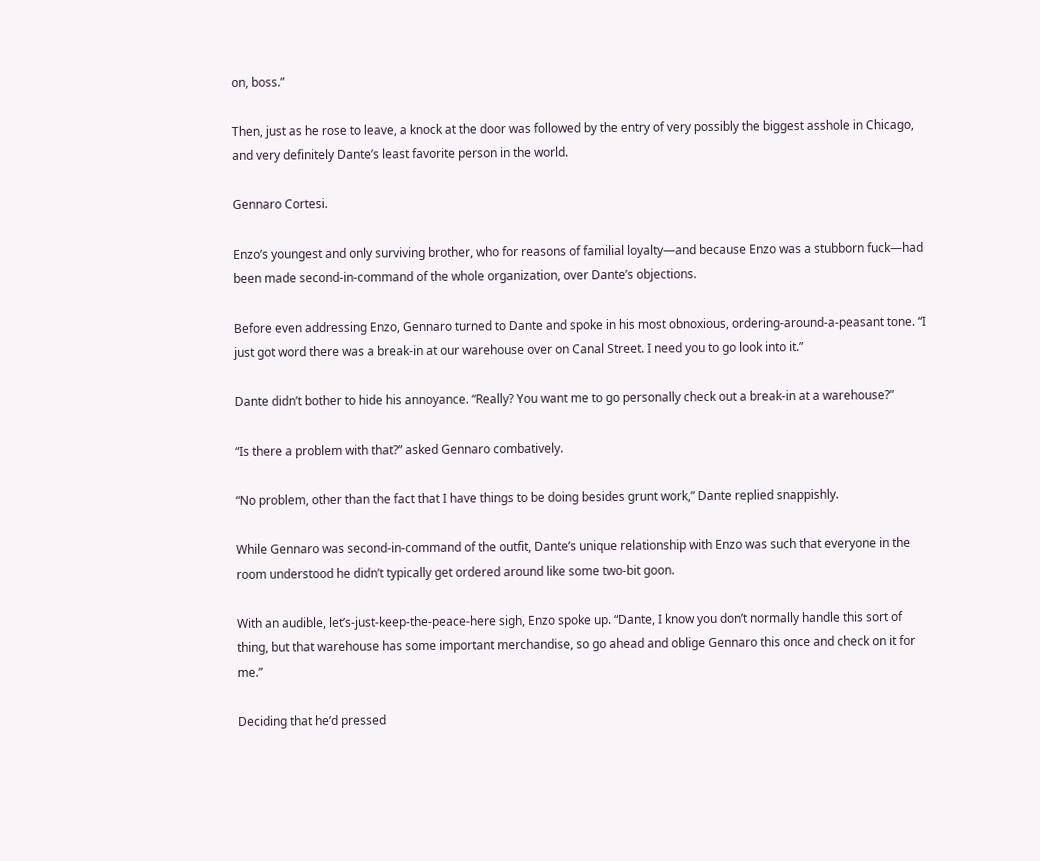on, boss.”

Then, just as he rose to leave, a knock at the door was followed by the entry of very possibly the biggest asshole in Chicago, and very definitely Dante’s least favorite person in the world.

Gennaro Cortesi.

Enzo’s youngest and only surviving brother, who for reasons of familial loyalty—and because Enzo was a stubborn fuck—had been made second-in-command of the whole organization, over Dante’s objections.

Before even addressing Enzo, Gennaro turned to Dante and spoke in his most obnoxious, ordering-around-a-peasant tone. “I just got word there was a break-in at our warehouse over on Canal Street. I need you to go look into it.”

Dante didn’t bother to hide his annoyance. “Really? You want me to go personally check out a break-in at a warehouse?”

“Is there a problem with that?” asked Gennaro combatively.

“No problem, other than the fact that I have things to be doing besides grunt work,” Dante replied snappishly.

While Gennaro was second-in-command of the outfit, Dante’s unique relationship with Enzo was such that everyone in the room understood he didn’t typically get ordered around like some two-bit goon.

With an audible, let’s-just-keep-the-peace-here sigh, Enzo spoke up. “Dante, I know you don’t normally handle this sort of thing, but that warehouse has some important merchandise, so go ahead and oblige Gennaro this once and check on it for me.”

Deciding that he’d pressed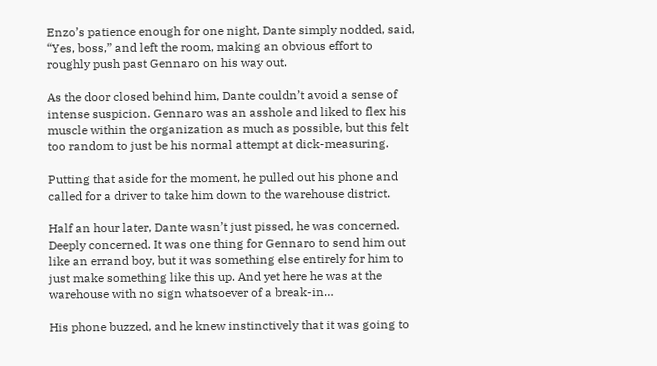Enzo’s patience enough for one night, Dante simply nodded, said, “Yes, boss,” and left the room, making an obvious effort to roughly push past Gennaro on his way out.

As the door closed behind him, Dante couldn’t avoid a sense of intense suspicion. Gennaro was an asshole and liked to flex his muscle within the organization as much as possible, but this felt too random to just be his normal attempt at dick-measuring.

Putting that aside for the moment, he pulled out his phone and called for a driver to take him down to the warehouse district.

Half an hour later, Dante wasn’t just pissed, he was concerned. Deeply concerned. It was one thing for Gennaro to send him out like an errand boy, but it was something else entirely for him to just make something like this up. And yet here he was at the warehouse with no sign whatsoever of a break-in…

His phone buzzed, and he knew instinctively that it was going to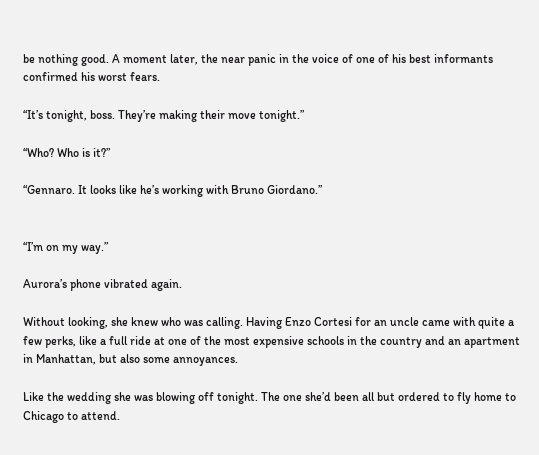be nothing good. A moment later, the near panic in the voice of one of his best informants confirmed his worst fears.

“It’s tonight, boss. They’re making their move tonight.”

“Who? Who is it?”

“Gennaro. It looks like he’s working with Bruno Giordano.”


“I’m on my way.”

Aurora’s phone vibrated again.

Without looking, she knew who was calling. Having Enzo Cortesi for an uncle came with quite a few perks, like a full ride at one of the most expensive schools in the country and an apartment in Manhattan, but also some annoyances.

Like the wedding she was blowing off tonight. The one she’d been all but ordered to fly home to Chicago to attend.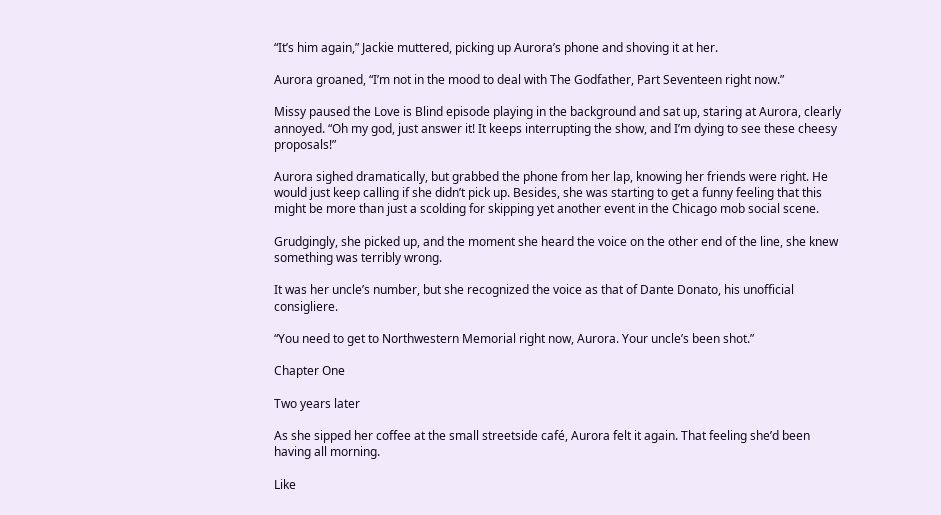“It’s him again,” Jackie muttered, picking up Aurora’s phone and shoving it at her.

Aurora groaned, “I’m not in the mood to deal with The Godfather, Part Seventeen right now.”

Missy paused the Love is Blind episode playing in the background and sat up, staring at Aurora, clearly annoyed. “Oh my god, just answer it! It keeps interrupting the show, and I’m dying to see these cheesy proposals!”

Aurora sighed dramatically, but grabbed the phone from her lap, knowing her friends were right. He would just keep calling if she didn’t pick up. Besides, she was starting to get a funny feeling that this might be more than just a scolding for skipping yet another event in the Chicago mob social scene.

Grudgingly, she picked up, and the moment she heard the voice on the other end of the line, she knew something was terribly wrong.

It was her uncle’s number, but she recognized the voice as that of Dante Donato, his unofficial consigliere.

“You need to get to Northwestern Memorial right now, Aurora. Your uncle’s been shot.”

Chapter One

Two years later

As she sipped her coffee at the small streetside café, Aurora felt it again. That feeling she’d been having all morning.

Like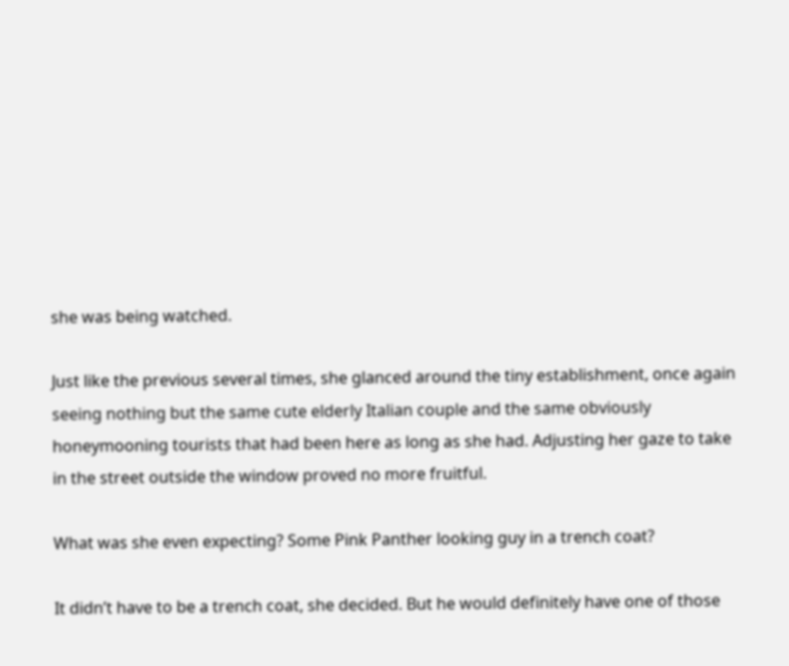she was being watched.

Just like the previous several times, she glanced around the tiny establishment, once again seeing nothing but the same cute elderly Italian couple and the same obviously honeymooning tourists that had been here as long as she had. Adjusting her gaze to take in the street outside the window proved no more fruitful.

What was she even expecting? Some Pink Panther looking guy in a trench coat?

It didn’t have to be a trench coat, she decided. But he would definitely have one of those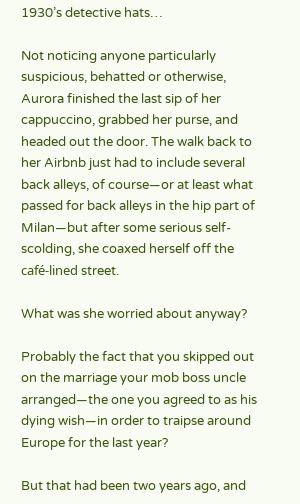1930’s detective hats…

Not noticing anyone particularly suspicious, behatted or otherwise, Aurora finished the last sip of her cappuccino, grabbed her purse, and headed out the door. The walk back to her Airbnb just had to include several back alleys, of course—or at least what passed for back alleys in the hip part of Milan—but after some serious self-scolding, she coaxed herself off the café-lined street.

What was she worried about anyway?

Probably the fact that you skipped out on the marriage your mob boss uncle arranged—the one you agreed to as his dying wish—in order to traipse around Europe for the last year?

But that had been two years ago, and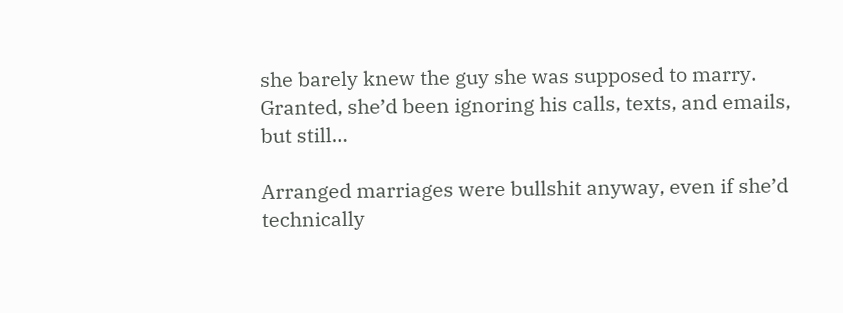she barely knew the guy she was supposed to marry. Granted, she’d been ignoring his calls, texts, and emails, but still…

Arranged marriages were bullshit anyway, even if she’d technically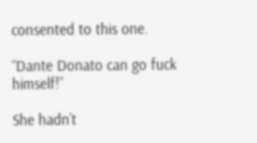consented to this one.

“Dante Donato can go fuck himself!”

She hadn’t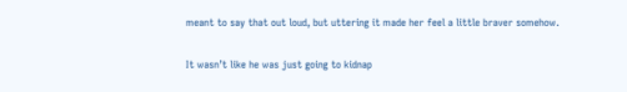meant to say that out loud, but uttering it made her feel a little braver somehow.

It wasn’t like he was just going to kidnap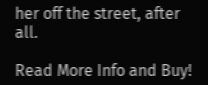her off the street, after all.

Read More Info and Buy!